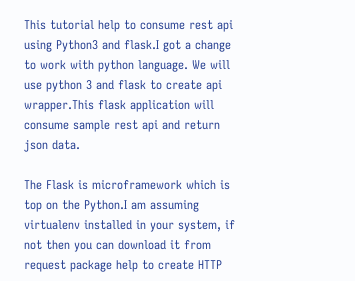This tutorial help to consume rest api using Python3 and flask.I got a change to work with python language. We will use python 3 and flask to create api wrapper.This flask application will consume sample rest api and return json data.

The Flask is microframework which is top on the Python.I am assuming virtualenv installed in your system, if not then you can download it from request package help to create HTTP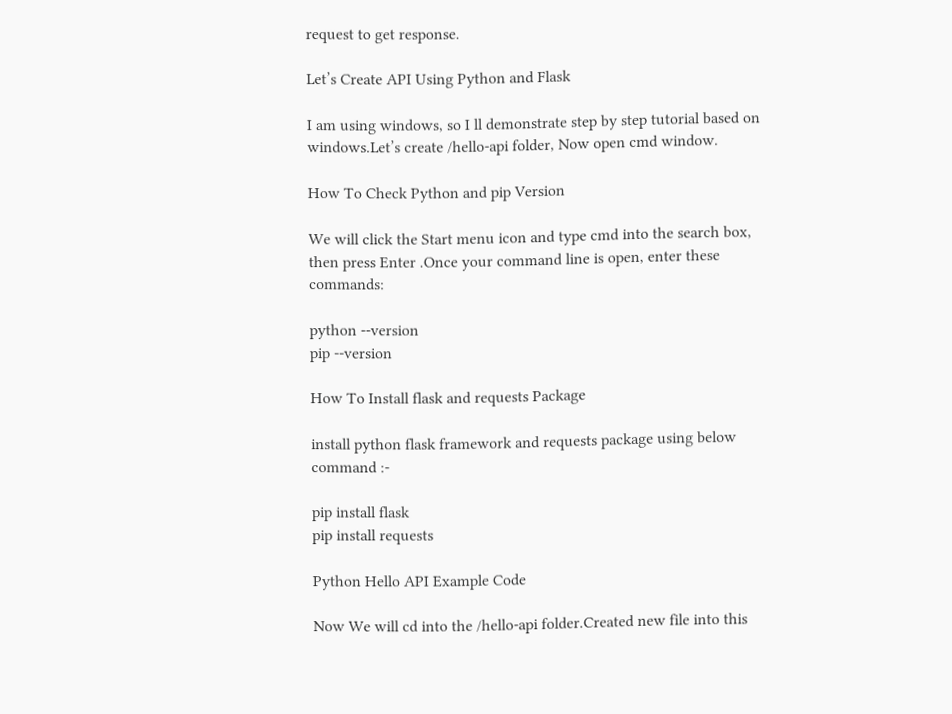request to get response.

Let’s Create API Using Python and Flask

I am using windows, so I ll demonstrate step by step tutorial based on windows.Let’s create /hello-api folder, Now open cmd window.

How To Check Python and pip Version

We will click the Start menu icon and type cmd into the search box, then press Enter .Once your command line is open, enter these commands:

python --version
pip --version

How To Install flask and requests Package

install python flask framework and requests package using below command :-

pip install flask
pip install requests

Python Hello API Example Code

Now We will cd into the /hello-api folder.Created new file into this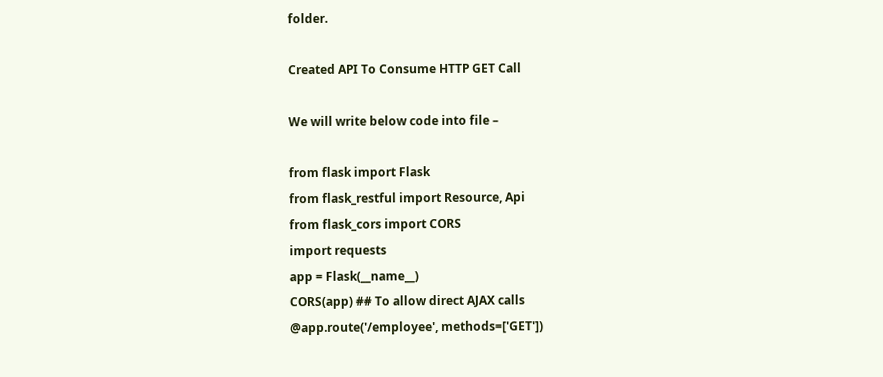folder.

Created API To Consume HTTP GET Call

We will write below code into file –

from flask import Flask
from flask_restful import Resource, Api
from flask_cors import CORS
import requests
app = Flask(__name__)
CORS(app) ## To allow direct AJAX calls
@app.route('/employee', methods=['GET'])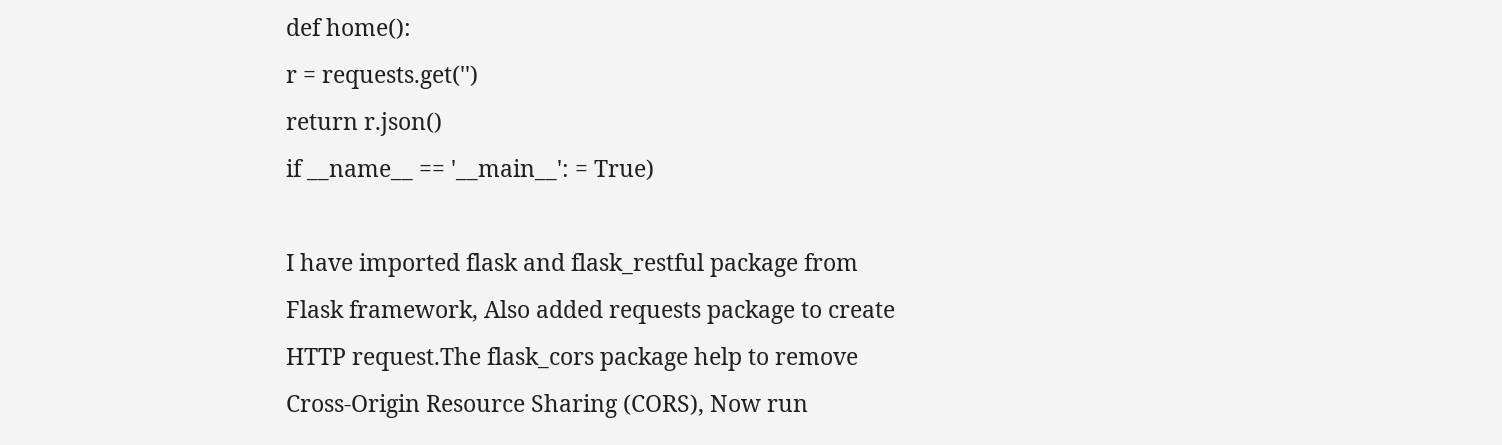def home():
r = requests.get('')
return r.json()
if __name__ == '__main__': = True)

I have imported flask and flask_restful package from Flask framework, Also added requests package to create HTTP request.The flask_cors package help to remove Cross-Origin Resource Sharing (CORS), Now run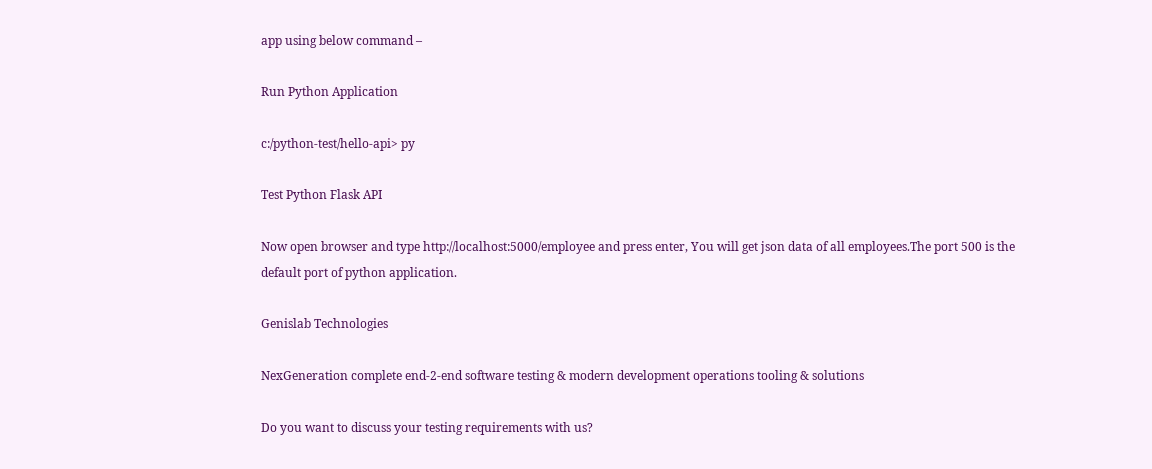app using below command –

Run Python Application

c:/python-test/hello-api> py

Test Python Flask API

Now open browser and type http://localhost:5000/employee and press enter, You will get json data of all employees.The port 500 is the default port of python application.

Genislab Technologies

NexGeneration complete end-2-end software testing & modern development operations tooling & solutions

Do you want to discuss your testing requirements with us?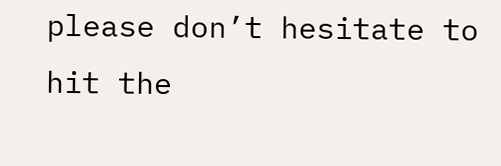please don’t hesitate to hit the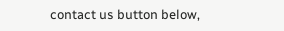contact us button below,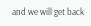and we will get back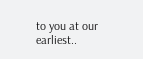to you at our earliest..